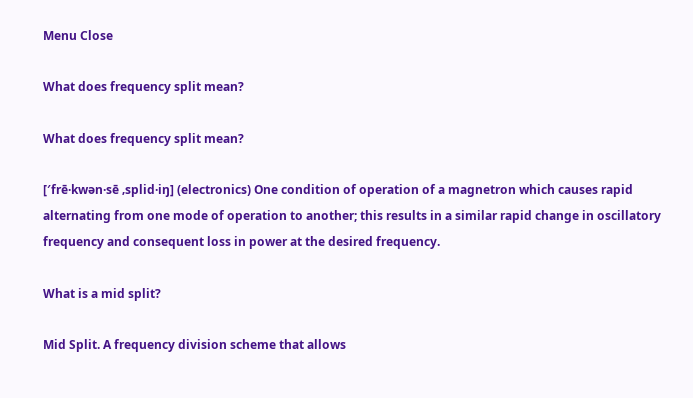Menu Close

What does frequency split mean?

What does frequency split mean?

[′frē·kwən·sē ‚splid·iŋ] (electronics) One condition of operation of a magnetron which causes rapid alternating from one mode of operation to another; this results in a similar rapid change in oscillatory frequency and consequent loss in power at the desired frequency.

What is a mid split?

Mid Split. A frequency division scheme that allows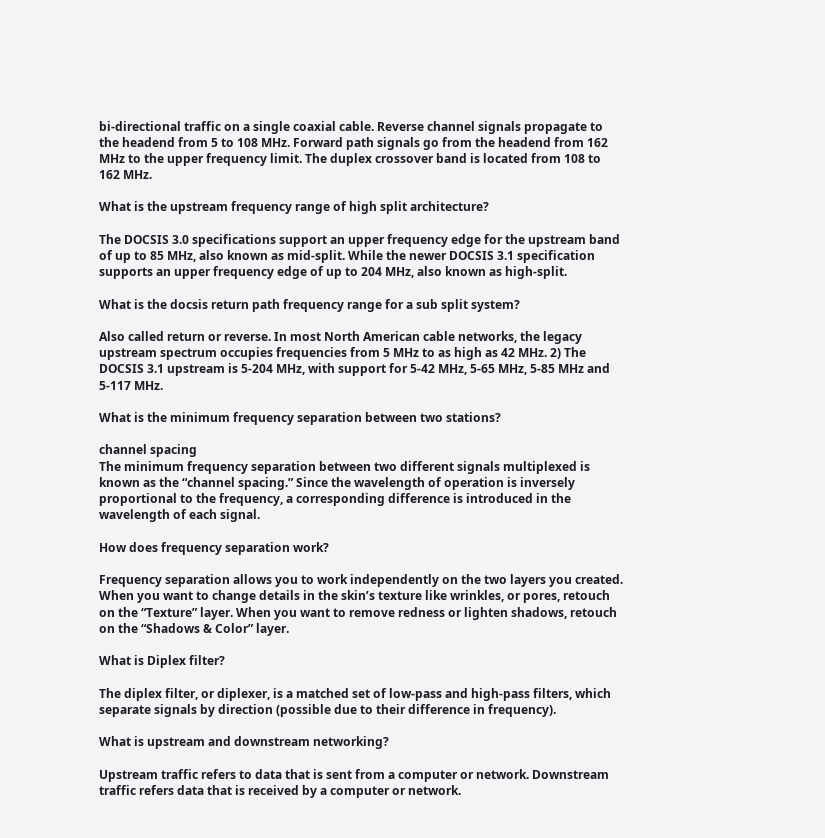bi-directional traffic on a single coaxial cable. Reverse channel signals propagate to the headend from 5 to 108 MHz. Forward path signals go from the headend from 162 MHz to the upper frequency limit. The duplex crossover band is located from 108 to 162 MHz.

What is the upstream frequency range of high split architecture?

The DOCSIS 3.0 specifications support an upper frequency edge for the upstream band of up to 85 MHz, also known as mid-split. While the newer DOCSIS 3.1 specification supports an upper frequency edge of up to 204 MHz, also known as high-split.

What is the docsis return path frequency range for a sub split system?

Also called return or reverse. In most North American cable networks, the legacy upstream spectrum occupies frequencies from 5 MHz to as high as 42 MHz. 2) The DOCSIS 3.1 upstream is 5-204 MHz, with support for 5-42 MHz, 5-65 MHz, 5-85 MHz and 5-117 MHz.

What is the minimum frequency separation between two stations?

channel spacing
The minimum frequency separation between two different signals multiplexed is known as the “channel spacing.” Since the wavelength of operation is inversely proportional to the frequency, a corresponding difference is introduced in the wavelength of each signal.

How does frequency separation work?

Frequency separation allows you to work independently on the two layers you created. When you want to change details in the skin’s texture like wrinkles, or pores, retouch on the “Texture” layer. When you want to remove redness or lighten shadows, retouch on the “Shadows & Color” layer.

What is Diplex filter?

The diplex filter, or diplexer, is a matched set of low-pass and high-pass filters, which separate signals by direction (possible due to their difference in frequency).

What is upstream and downstream networking?

Upstream traffic refers to data that is sent from a computer or network. Downstream traffic refers data that is received by a computer or network.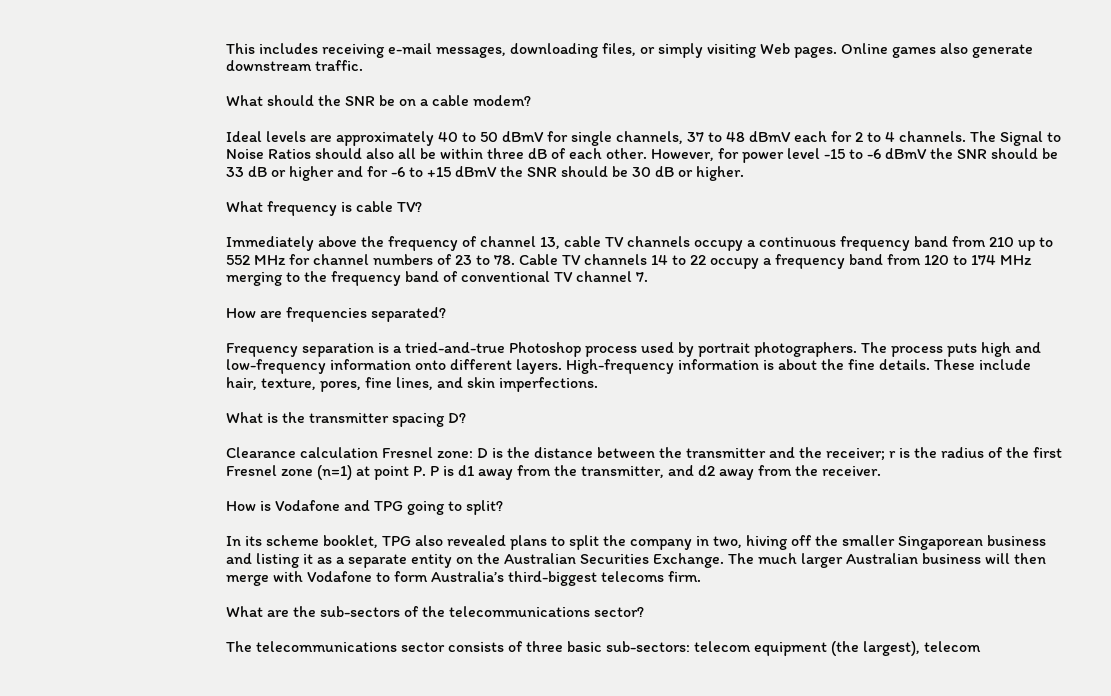This includes receiving e-mail messages, downloading files, or simply visiting Web pages. Online games also generate downstream traffic.

What should the SNR be on a cable modem?

Ideal levels are approximately 40 to 50 dBmV for single channels, 37 to 48 dBmV each for 2 to 4 channels. The Signal to Noise Ratios should also all be within three dB of each other. However, for power level -15 to -6 dBmV the SNR should be 33 dB or higher and for -6 to +15 dBmV the SNR should be 30 dB or higher.

What frequency is cable TV?

Immediately above the frequency of channel 13, cable TV channels occupy a continuous frequency band from 210 up to 552 MHz for channel numbers of 23 to 78. Cable TV channels 14 to 22 occupy a frequency band from 120 to 174 MHz merging to the frequency band of conventional TV channel 7.

How are frequencies separated?

Frequency separation is a tried-and-true Photoshop process used by portrait photographers. The process puts high and low-frequency information onto different layers. High-frequency information is about the fine details. These include hair, texture, pores, fine lines, and skin imperfections.

What is the transmitter spacing D?

Clearance calculation Fresnel zone: D is the distance between the transmitter and the receiver; r is the radius of the first Fresnel zone (n=1) at point P. P is d1 away from the transmitter, and d2 away from the receiver.

How is Vodafone and TPG going to split?

In its scheme booklet, TPG also revealed plans to split the company in two, hiving off the smaller Singaporean business and listing it as a separate entity on the Australian Securities Exchange. The much larger Australian business will then merge with Vodafone to form Australia’s third-biggest telecoms firm.

What are the sub-sectors of the telecommunications sector?

The telecommunications sector consists of three basic sub-sectors: telecom equipment (the largest), telecom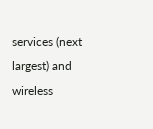services (next largest) and wireless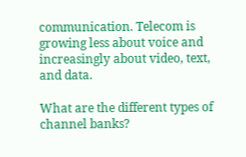communication. Telecom is growing less about voice and increasingly about video, text, and data.

What are the different types of channel banks?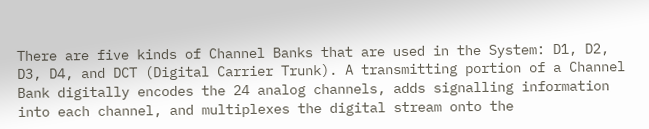There are five kinds of Channel Banks that are used in the System: D1, D2, D3, D4, and DCT (Digital Carrier Trunk). A transmitting portion of a Channel Bank digitally encodes the 24 analog channels, adds signalling information into each channel, and multiplexes the digital stream onto the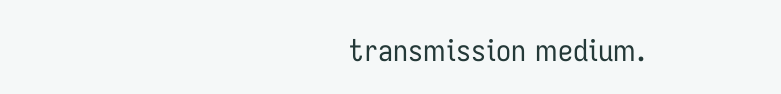transmission medium.